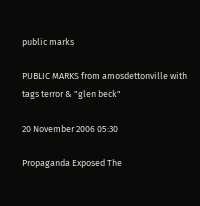public marks

PUBLIC MARKS from amosdettonville with tags terror & "glen beck"

20 November 2006 05:30

Propaganda Exposed The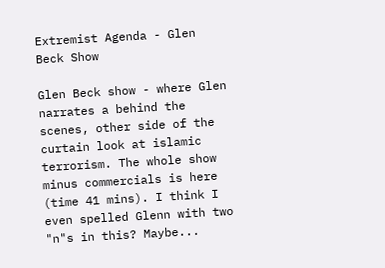Extremist Agenda - Glen Beck Show

Glen Beck show - where Glen narrates a behind the scenes, other side of the curtain look at islamic terrorism. The whole show minus commercials is here (time 41 mins). I think I even spelled Glenn with two "n"s in this? Maybe...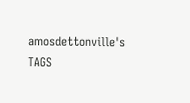amosdettonville's TAGS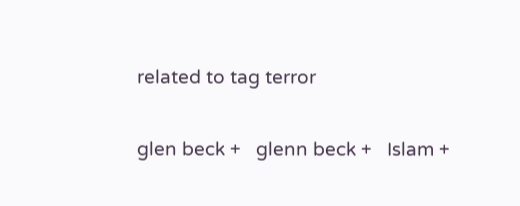related to tag terror

glen beck +   glenn beck +   Islam +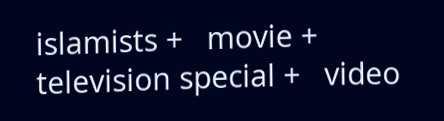islamists +   movie +   television special +   video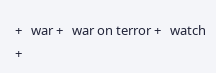+   war +   war on terror +   watch +